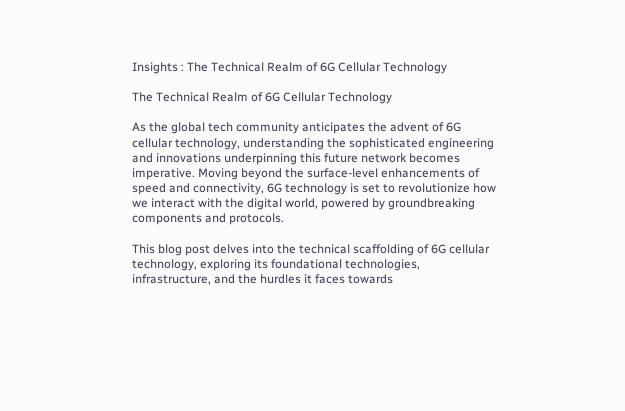Insights : The Technical Realm of 6G Cellular Technology

The Technical Realm of 6G Cellular Technology

As the global tech community anticipates the advent of 6G cellular technology, understanding the sophisticated engineering and innovations underpinning this future network becomes imperative. Moving beyond the surface-level enhancements of speed and connectivity, 6G technology is set to revolutionize how we interact with the digital world, powered by groundbreaking components and protocols.

This blog post delves into the technical scaffolding of 6G cellular technology, exploring its foundational technologies, infrastructure, and the hurdles it faces towards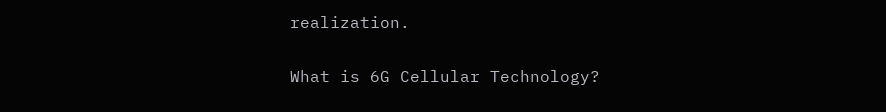realization.

What is 6G Cellular Technology?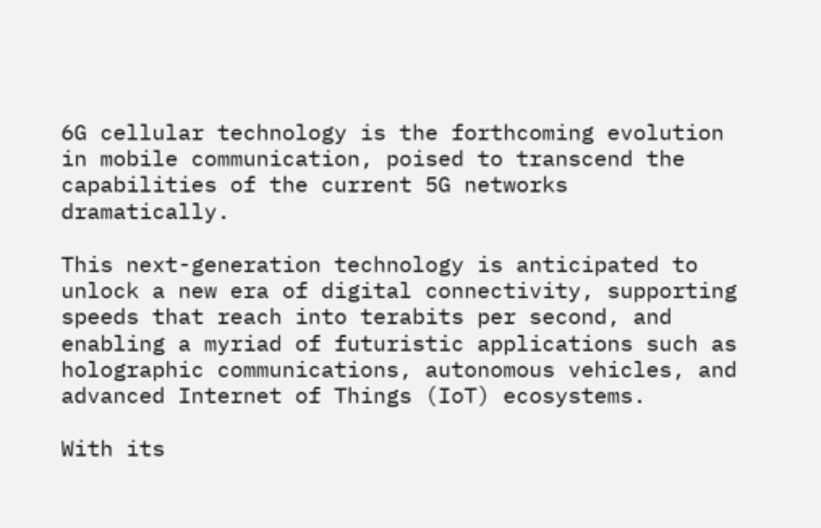6G cellular technology is the forthcoming evolution in mobile communication, poised to transcend the capabilities of the current 5G networks dramatically.

This next-generation technology is anticipated to unlock a new era of digital connectivity, supporting speeds that reach into terabits per second, and enabling a myriad of futuristic applications such as holographic communications, autonomous vehicles, and advanced Internet of Things (IoT) ecosystems.

With its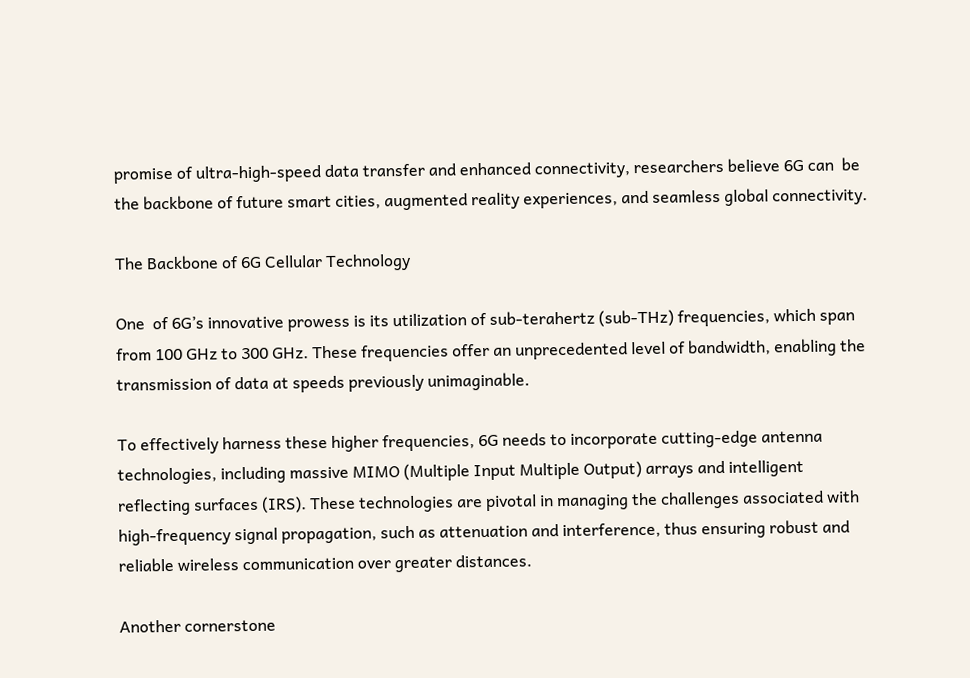promise of ultra-high-speed data transfer and enhanced connectivity, researchers believe 6G can  be the backbone of future smart cities, augmented reality experiences, and seamless global connectivity.

The Backbone of 6G Cellular Technology

One  of 6G’s innovative prowess is its utilization of sub-terahertz (sub-THz) frequencies, which span from 100 GHz to 300 GHz. These frequencies offer an unprecedented level of bandwidth, enabling the transmission of data at speeds previously unimaginable.

To effectively harness these higher frequencies, 6G needs to incorporate cutting-edge antenna technologies, including massive MIMO (Multiple Input Multiple Output) arrays and intelligent reflecting surfaces (IRS). These technologies are pivotal in managing the challenges associated with high-frequency signal propagation, such as attenuation and interference, thus ensuring robust and reliable wireless communication over greater distances.

Another cornerstone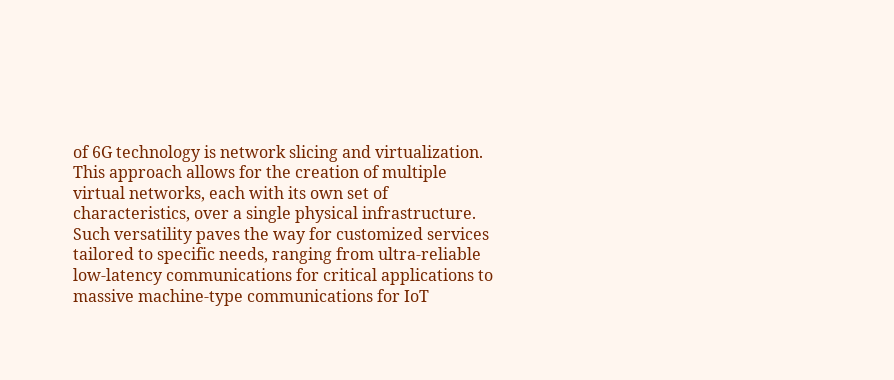of 6G technology is network slicing and virtualization. This approach allows for the creation of multiple virtual networks, each with its own set of characteristics, over a single physical infrastructure. Such versatility paves the way for customized services tailored to specific needs, ranging from ultra-reliable low-latency communications for critical applications to massive machine-type communications for IoT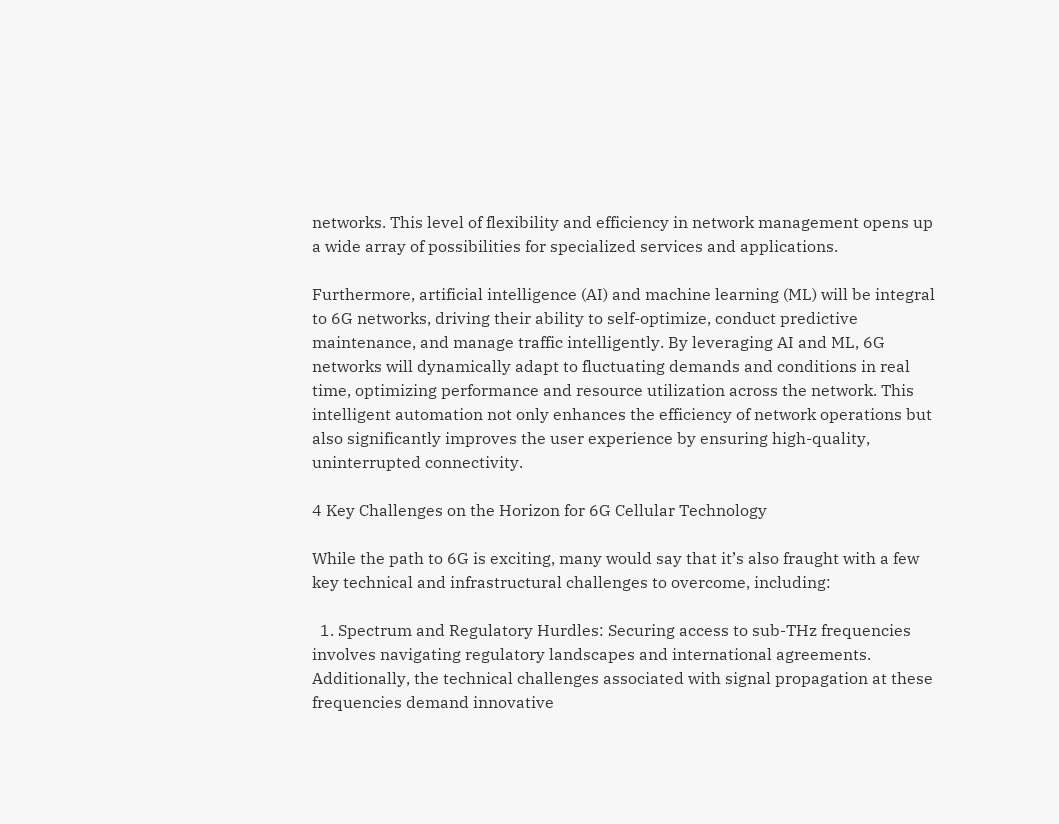networks. This level of flexibility and efficiency in network management opens up a wide array of possibilities for specialized services and applications.

Furthermore, artificial intelligence (AI) and machine learning (ML) will be integral to 6G networks, driving their ability to self-optimize, conduct predictive maintenance, and manage traffic intelligently. By leveraging AI and ML, 6G networks will dynamically adapt to fluctuating demands and conditions in real time, optimizing performance and resource utilization across the network. This intelligent automation not only enhances the efficiency of network operations but also significantly improves the user experience by ensuring high-quality, uninterrupted connectivity.

4 Key Challenges on the Horizon for 6G Cellular Technology

While the path to 6G is exciting, many would say that it’s also fraught with a few key technical and infrastructural challenges to overcome, including:

  1. Spectrum and Regulatory Hurdles: Securing access to sub-THz frequencies involves navigating regulatory landscapes and international agreements. Additionally, the technical challenges associated with signal propagation at these frequencies demand innovative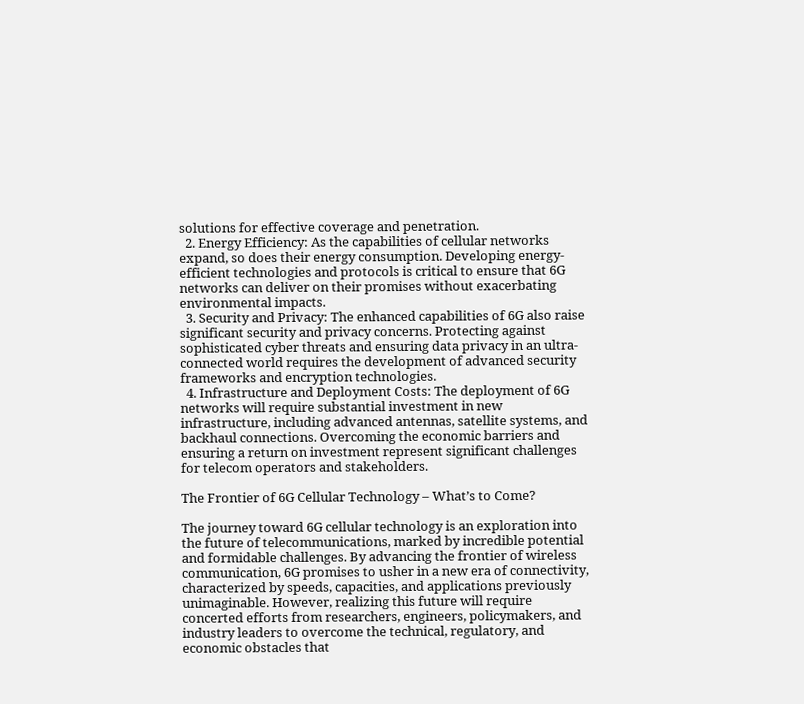solutions for effective coverage and penetration.
  2. Energy Efficiency: As the capabilities of cellular networks expand, so does their energy consumption. Developing energy-efficient technologies and protocols is critical to ensure that 6G networks can deliver on their promises without exacerbating environmental impacts.
  3. Security and Privacy: The enhanced capabilities of 6G also raise significant security and privacy concerns. Protecting against sophisticated cyber threats and ensuring data privacy in an ultra-connected world requires the development of advanced security frameworks and encryption technologies.
  4. Infrastructure and Deployment Costs: The deployment of 6G networks will require substantial investment in new infrastructure, including advanced antennas, satellite systems, and backhaul connections. Overcoming the economic barriers and ensuring a return on investment represent significant challenges for telecom operators and stakeholders.

The Frontier of 6G Cellular Technology – What’s to Come?

The journey toward 6G cellular technology is an exploration into the future of telecommunications, marked by incredible potential and formidable challenges. By advancing the frontier of wireless communication, 6G promises to usher in a new era of connectivity, characterized by speeds, capacities, and applications previously unimaginable. However, realizing this future will require concerted efforts from researchers, engineers, policymakers, and industry leaders to overcome the technical, regulatory, and economic obstacles that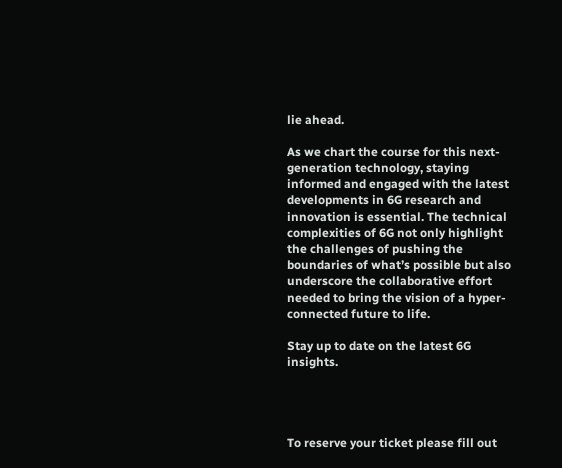lie ahead.

As we chart the course for this next-generation technology, staying informed and engaged with the latest developments in 6G research and innovation is essential. The technical complexities of 6G not only highlight the challenges of pushing the boundaries of what’s possible but also underscore the collaborative effort needed to bring the vision of a hyper-connected future to life.

Stay up to date on the latest 6G insights.




To reserve your ticket please fill out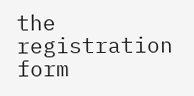the registration form